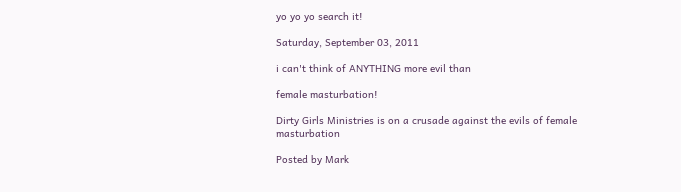yo yo yo search it!

Saturday, September 03, 2011

i can't think of ANYTHING more evil than

female masturbation!

Dirty Girls Ministries is on a crusade against the evils of female masturbation

Posted by Mark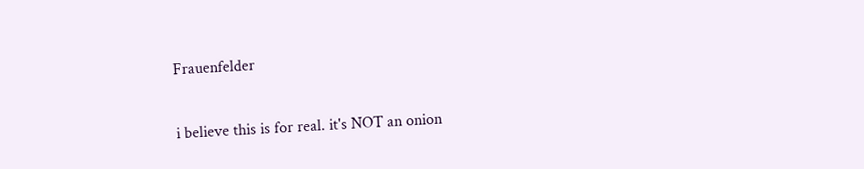Frauenfelder

i believe this is for real. it's NOT an onion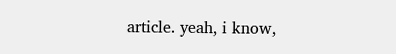article. yeah, i know,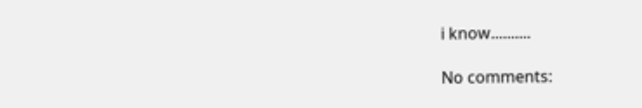i know..........

No comments: